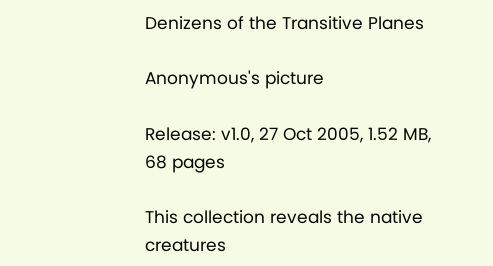Denizens of the Transitive Planes

Anonymous's picture

Release: v1.0, 27 Oct 2005, 1.52 MB, 68 pages

This collection reveals the native creatures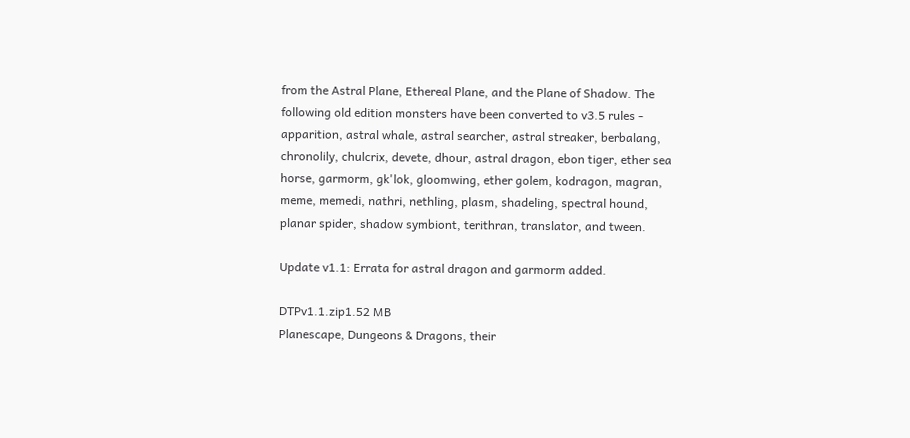from the Astral Plane, Ethereal Plane, and the Plane of Shadow. The following old edition monsters have been converted to v3.5 rules - apparition, astral whale, astral searcher, astral streaker, berbalang, chronolily, chulcrix, devete, dhour, astral dragon, ebon tiger, ether sea horse, garmorm, gk'lok, gloomwing, ether golem, kodragon, magran, meme, memedi, nathri, nethling, plasm, shadeling, spectral hound, planar spider, shadow symbiont, terithran, translator, and tween.

Update v1.1: Errata for astral dragon and garmorm added.

DTPv1.1.zip1.52 MB
Planescape, Dungeons & Dragons, their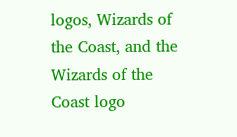logos, Wizards of the Coast, and the Wizards of the Coast logo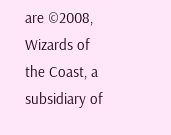are ©2008, Wizards of the Coast, a subsidiary of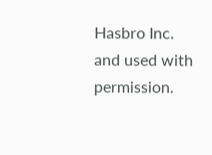Hasbro Inc. and used with permission.